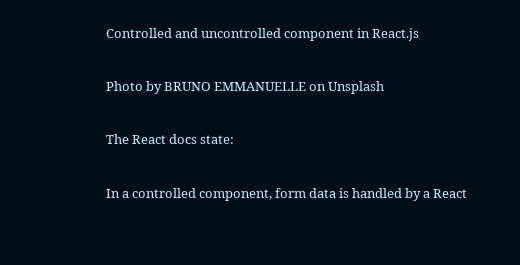Controlled and uncontrolled component in React.js

Photo by BRUNO EMMANUELLE on Unsplash

The React docs state:

In a controlled component, form data is handled by a React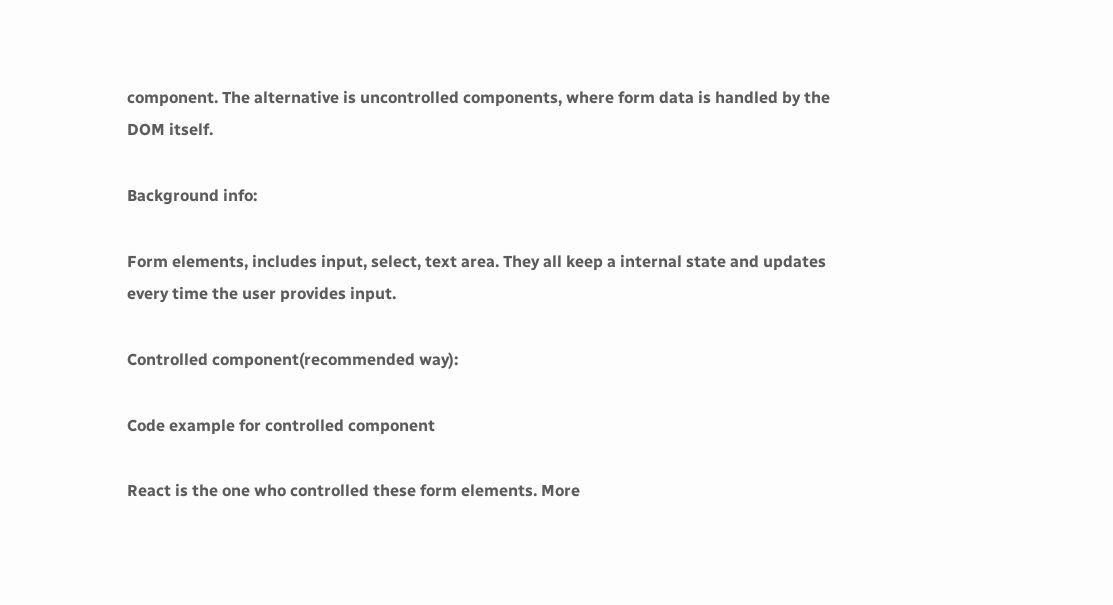component. The alternative is uncontrolled components, where form data is handled by the DOM itself.

Background info:

Form elements, includes input, select, text area. They all keep a internal state and updates every time the user provides input.

Controlled component(recommended way):

Code example for controlled component

React is the one who controlled these form elements. More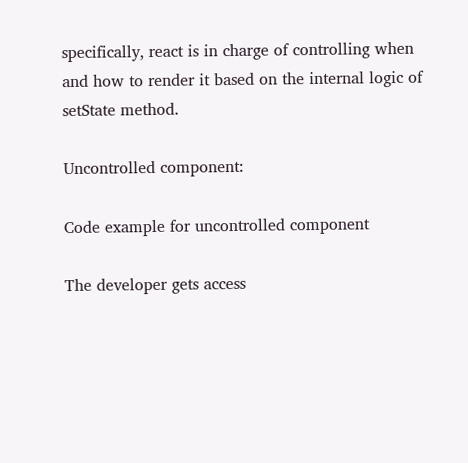specifically, react is in charge of controlling when and how to render it based on the internal logic of setState method.

Uncontrolled component:

Code example for uncontrolled component

The developer gets access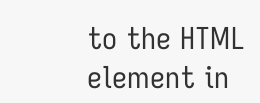to the HTML element in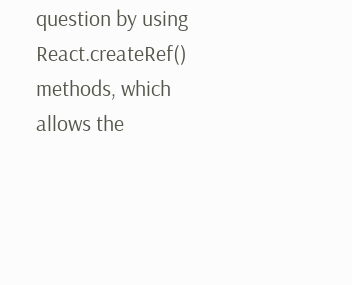question by using React.createRef() methods, which allows the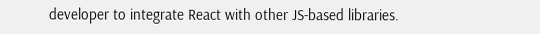developer to integrate React with other JS-based libraries.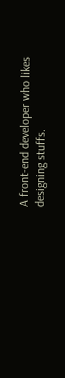A front-end developer who likes designing stuffs.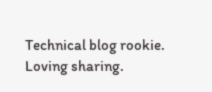Technical blog rookie. Loving sharing.